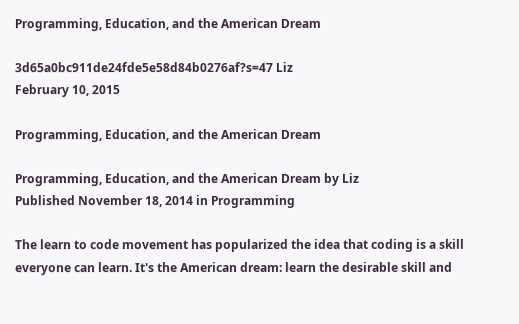Programming, Education, and the American Dream

3d65a0bc911de24fde5e58d84b0276af?s=47 Liz
February 10, 2015

Programming, Education, and the American Dream

Programming, Education, and the American Dream by Liz
Published November 18, 2014 in Programming

The learn to code movement has popularized the idea that coding is a skill everyone can learn. It's the American dream: learn the desirable skill and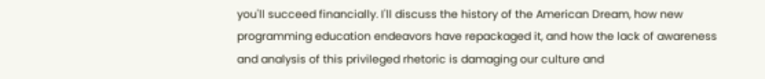you'll succeed financially. I'll discuss the history of the American Dream, how new programming education endeavors have repackaged it, and how the lack of awareness and analysis of this privileged rhetoric is damaging our culture and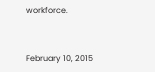workforce.



February 10, 2015